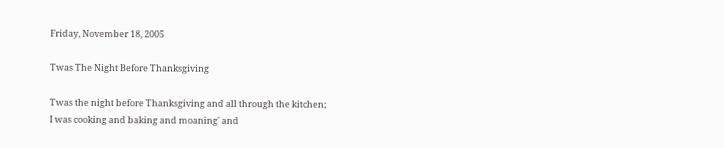Friday, November 18, 2005

Twas The Night Before Thanksgiving

Twas the night before Thanksgiving and all through the kitchen;
I was cooking and baking and moaning' and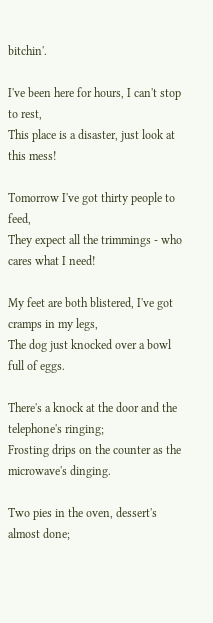bitchin'.

I've been here for hours, I can't stop to rest,
This place is a disaster, just look at this mess!

Tomorrow I've got thirty people to feed,
They expect all the trimmings - who cares what I need!

My feet are both blistered, I've got cramps in my legs,
The dog just knocked over a bowl full of eggs.

There's a knock at the door and the telephone's ringing;
Frosting drips on the counter as the microwave's dinging.

Two pies in the oven, dessert's almost done;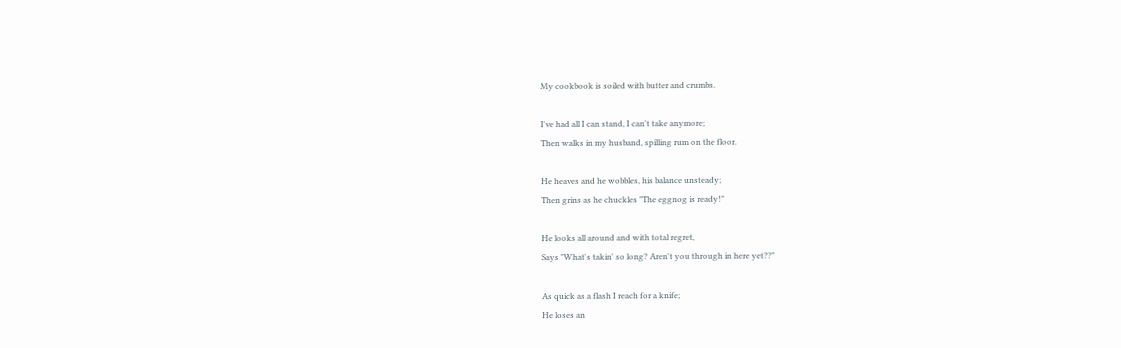My cookbook is soiled with butter and crumbs.

I've had all I can stand, I can't take anymore;
Then walks in my husband, spilling rum on the floor.

He heaves and he wobbles, his balance unsteady;
Then grins as he chuckles "The eggnog is ready!"

He looks all around and with total regret,
Says "What's takin' so long? Aren't you through in here yet??"

As quick as a flash I reach for a knife;
He loses an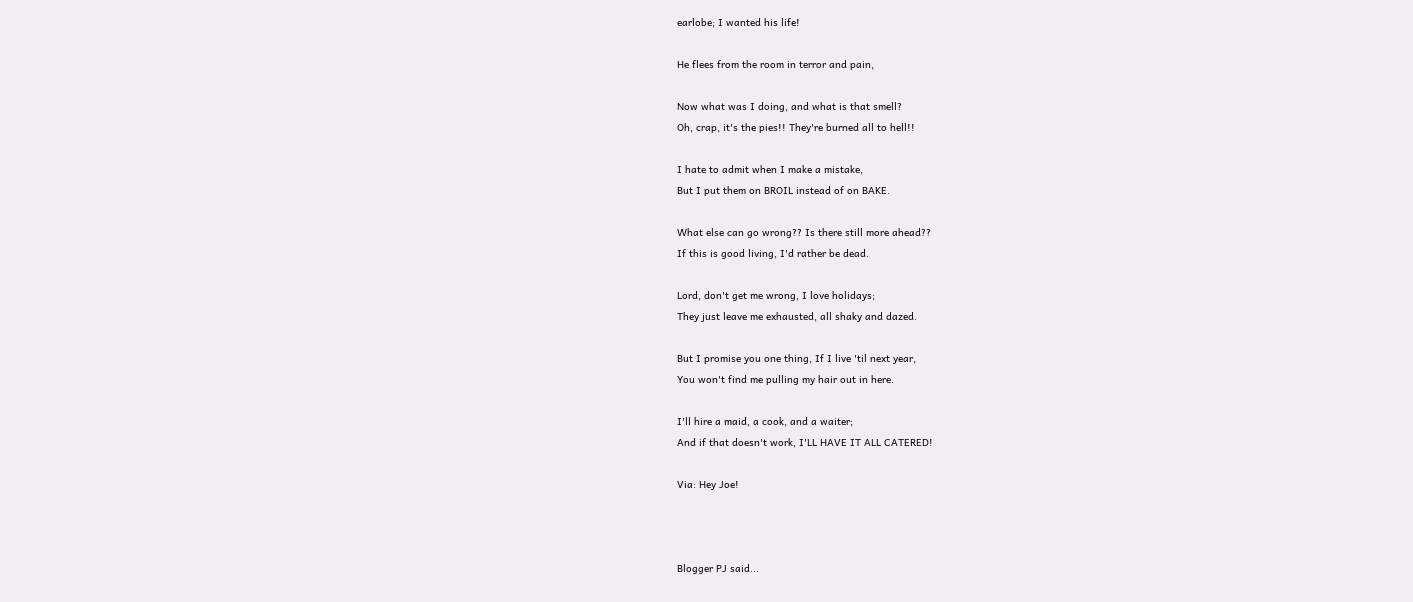earlobe; I wanted his life!

He flees from the room in terror and pain,

Now what was I doing, and what is that smell?
Oh, crap, it's the pies!! They're burned all to hell!!

I hate to admit when I make a mistake,
But I put them on BROIL instead of on BAKE.

What else can go wrong?? Is there still more ahead??
If this is good living, I'd rather be dead.

Lord, don't get me wrong, I love holidays;
They just leave me exhausted, all shaky and dazed.

But I promise you one thing, If I live 'til next year,
You won't find me pulling my hair out in here.

I'll hire a maid, a cook, and a waiter;
And if that doesn't work, I'LL HAVE IT ALL CATERED!

Via: Hey Joe!



Blogger PJ said...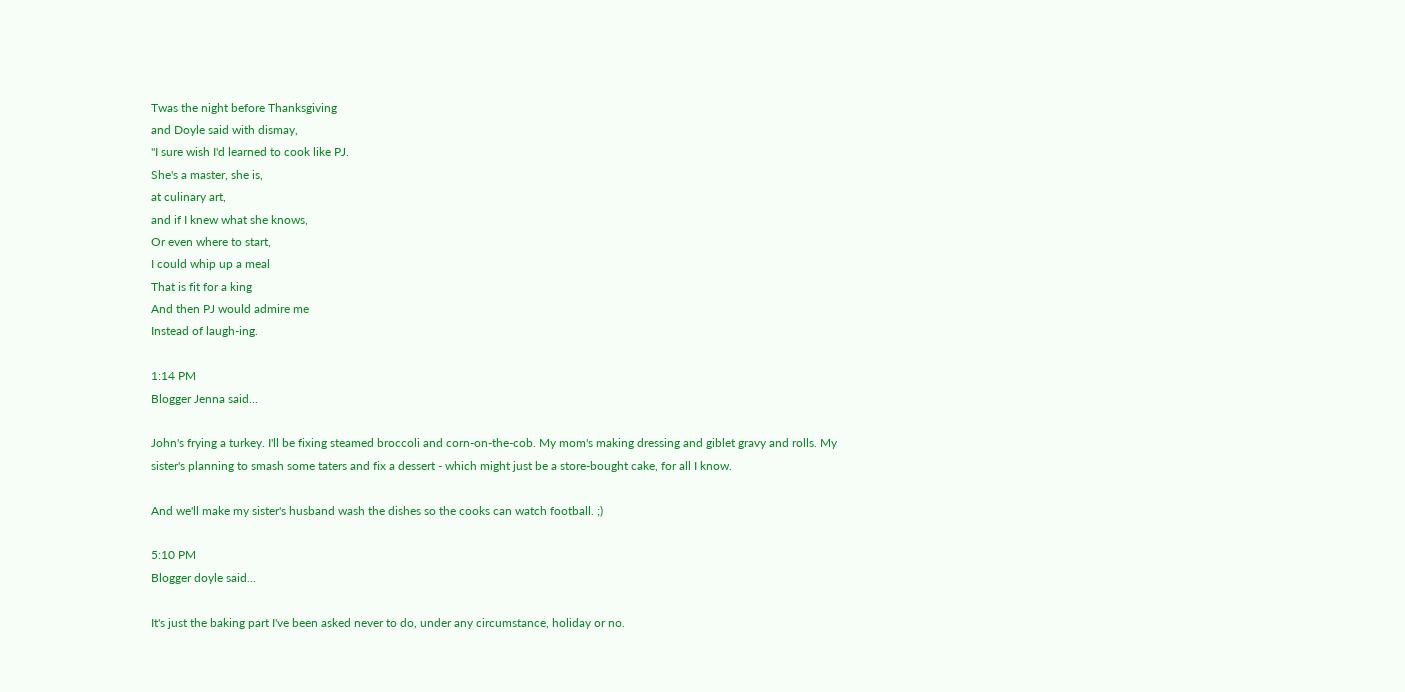Twas the night before Thanksgiving
and Doyle said with dismay,
"I sure wish I'd learned to cook like PJ.
She's a master, she is,
at culinary art,
and if I knew what she knows,
Or even where to start,
I could whip up a meal
That is fit for a king
And then PJ would admire me
Instead of laugh-ing.

1:14 PM
Blogger Jenna said...

John's frying a turkey. I'll be fixing steamed broccoli and corn-on-the-cob. My mom's making dressing and giblet gravy and rolls. My sister's planning to smash some taters and fix a dessert - which might just be a store-bought cake, for all I know.

And we'll make my sister's husband wash the dishes so the cooks can watch football. ;)

5:10 PM
Blogger doyle said...

It's just the baking part I've been asked never to do, under any circumstance, holiday or no.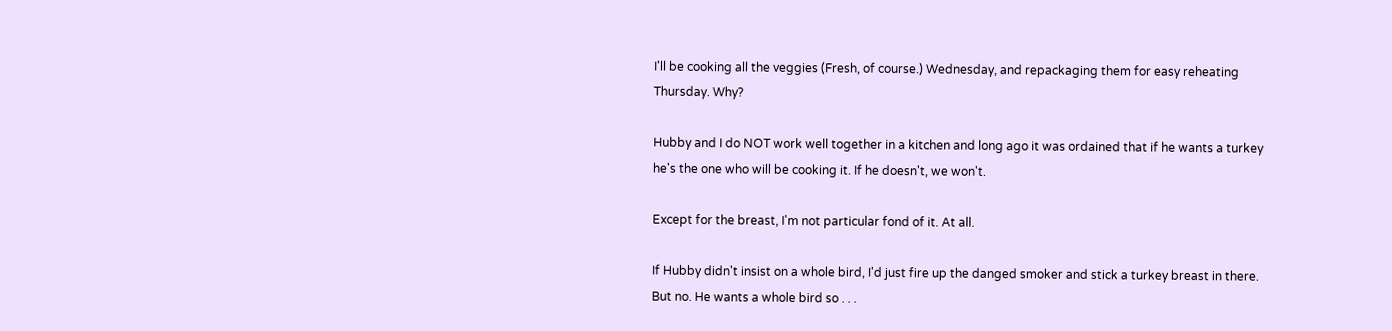I'll be cooking all the veggies (Fresh, of course.) Wednesday, and repackaging them for easy reheating Thursday. Why?

Hubby and I do NOT work well together in a kitchen and long ago it was ordained that if he wants a turkey he's the one who will be cooking it. If he doesn't, we won't.

Except for the breast, I'm not particular fond of it. At all.

If Hubby didn't insist on a whole bird, I'd just fire up the danged smoker and stick a turkey breast in there. But no. He wants a whole bird so . . .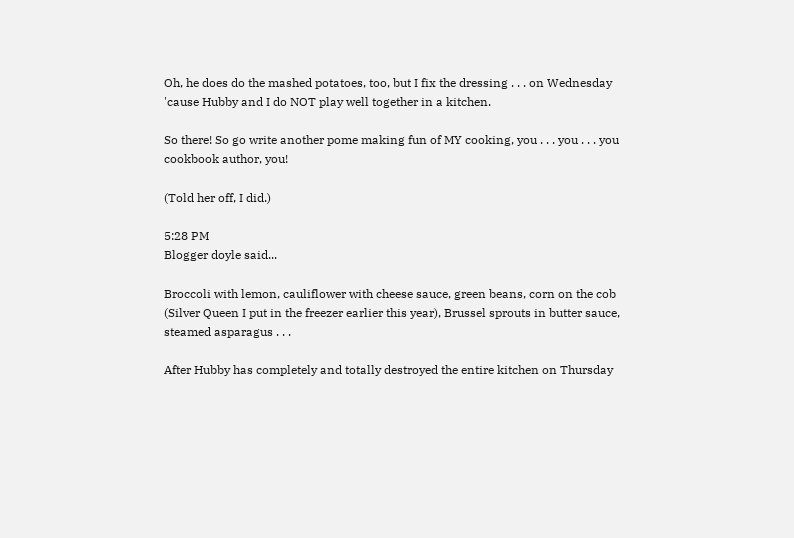Oh, he does do the mashed potatoes, too, but I fix the dressing . . . on Wednesday 'cause Hubby and I do NOT play well together in a kitchen.

So there! So go write another pome making fun of MY cooking, you . . . you . . . you cookbook author, you!

(Told her off, I did.)

5:28 PM
Blogger doyle said...

Broccoli with lemon, cauliflower with cheese sauce, green beans, corn on the cob (Silver Queen I put in the freezer earlier this year), Brussel sprouts in butter sauce, steamed asparagus . . .

After Hubby has completely and totally destroyed the entire kitchen on Thursday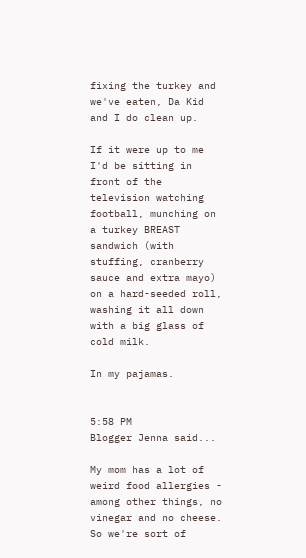fixing the turkey and we've eaten, Da Kid and I do clean up.

If it were up to me I'd be sitting in front of the television watching football, munching on a turkey BREAST sandwich (with stuffing, cranberry sauce and extra mayo) on a hard-seeded roll, washing it all down with a big glass of cold milk.

In my pajamas.


5:58 PM
Blogger Jenna said...

My mom has a lot of weird food allergies - among other things, no vinegar and no cheese. So we're sort of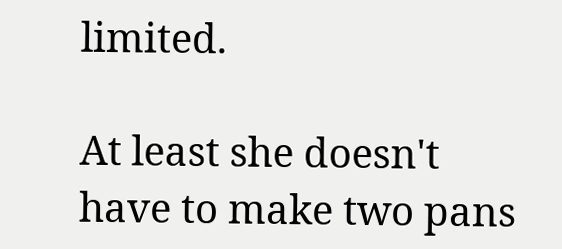limited.

At least she doesn't have to make two pans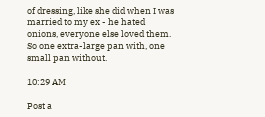of dressing, like she did when I was married to my ex - he hated onions, everyone else loved them. So one extra-large pan with, one small pan without.

10:29 AM

Post a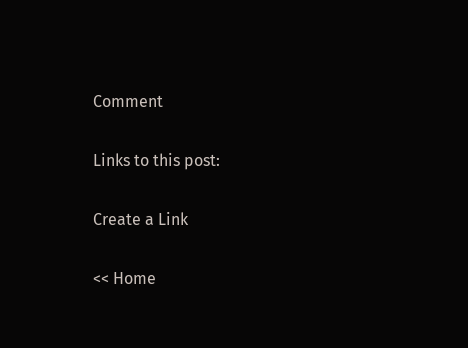Comment

Links to this post:

Create a Link

<< Home